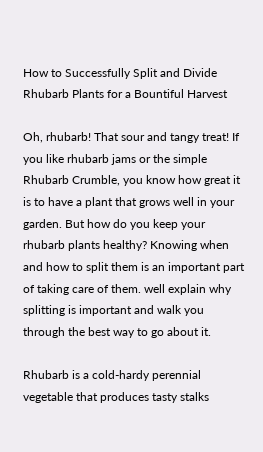How to Successfully Split and Divide Rhubarb Plants for a Bountiful Harvest

Oh, rhubarb! That sour and tangy treat! If you like rhubarb jams or the simple Rhubarb Crumble, you know how great it is to have a plant that grows well in your garden. But how do you keep your rhubarb plants healthy? Knowing when and how to split them is an important part of taking care of them. well explain why splitting is important and walk you through the best way to go about it.

Rhubarb is a cold-hardy perennial vegetable that produces tasty stalks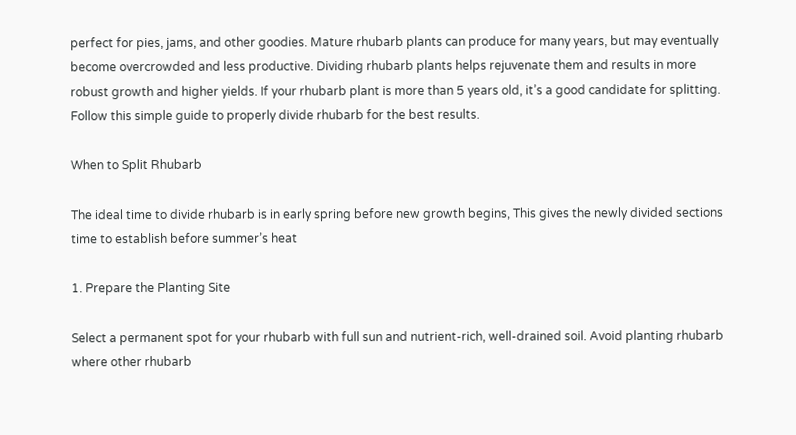perfect for pies, jams, and other goodies. Mature rhubarb plants can produce for many years, but may eventually become overcrowded and less productive. Dividing rhubarb plants helps rejuvenate them and results in more robust growth and higher yields. If your rhubarb plant is more than 5 years old, it’s a good candidate for splitting. Follow this simple guide to properly divide rhubarb for the best results.

When to Split Rhubarb

The ideal time to divide rhubarb is in early spring before new growth begins, This gives the newly divided sections time to establish before summer’s heat

1. Prepare the Planting Site

Select a permanent spot for your rhubarb with full sun and nutrient-rich, well-drained soil. Avoid planting rhubarb where other rhubarb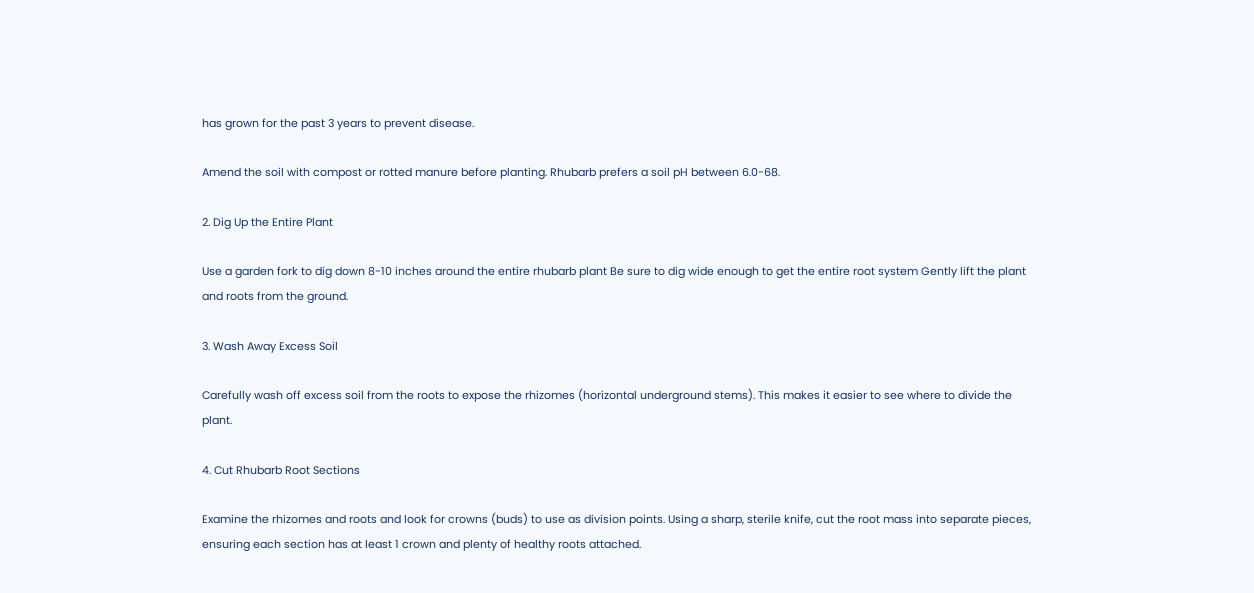has grown for the past 3 years to prevent disease.

Amend the soil with compost or rotted manure before planting. Rhubarb prefers a soil pH between 6.0-68.

2. Dig Up the Entire Plant

Use a garden fork to dig down 8-10 inches around the entire rhubarb plant Be sure to dig wide enough to get the entire root system Gently lift the plant and roots from the ground.

3. Wash Away Excess Soil

Carefully wash off excess soil from the roots to expose the rhizomes (horizontal underground stems). This makes it easier to see where to divide the plant.

4. Cut Rhubarb Root Sections

Examine the rhizomes and roots and look for crowns (buds) to use as division points. Using a sharp, sterile knife, cut the root mass into separate pieces, ensuring each section has at least 1 crown and plenty of healthy roots attached.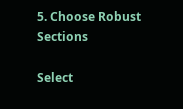5. Choose Robust Sections

Select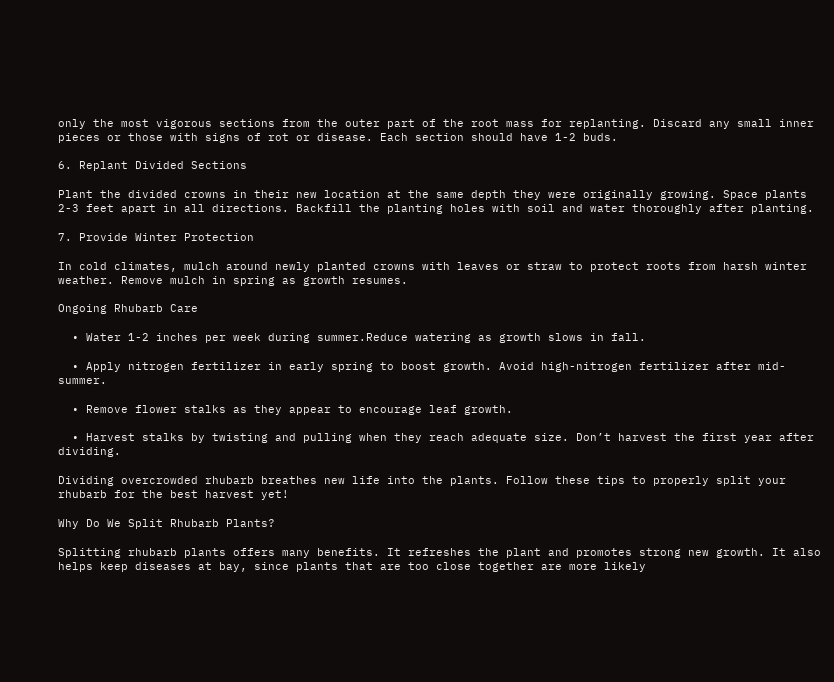only the most vigorous sections from the outer part of the root mass for replanting. Discard any small inner pieces or those with signs of rot or disease. Each section should have 1-2 buds.

6. Replant Divided Sections

Plant the divided crowns in their new location at the same depth they were originally growing. Space plants 2-3 feet apart in all directions. Backfill the planting holes with soil and water thoroughly after planting.

7. Provide Winter Protection

In cold climates, mulch around newly planted crowns with leaves or straw to protect roots from harsh winter weather. Remove mulch in spring as growth resumes.

Ongoing Rhubarb Care

  • Water 1-2 inches per week during summer.Reduce watering as growth slows in fall.

  • Apply nitrogen fertilizer in early spring to boost growth. Avoid high-nitrogen fertilizer after mid-summer.

  • Remove flower stalks as they appear to encourage leaf growth.

  • Harvest stalks by twisting and pulling when they reach adequate size. Don’t harvest the first year after dividing.

Dividing overcrowded rhubarb breathes new life into the plants. Follow these tips to properly split your rhubarb for the best harvest yet!

Why Do We Split Rhubarb Plants?

Splitting rhubarb plants offers many benefits. It refreshes the plant and promotes strong new growth. It also helps keep diseases at bay, since plants that are too close together are more likely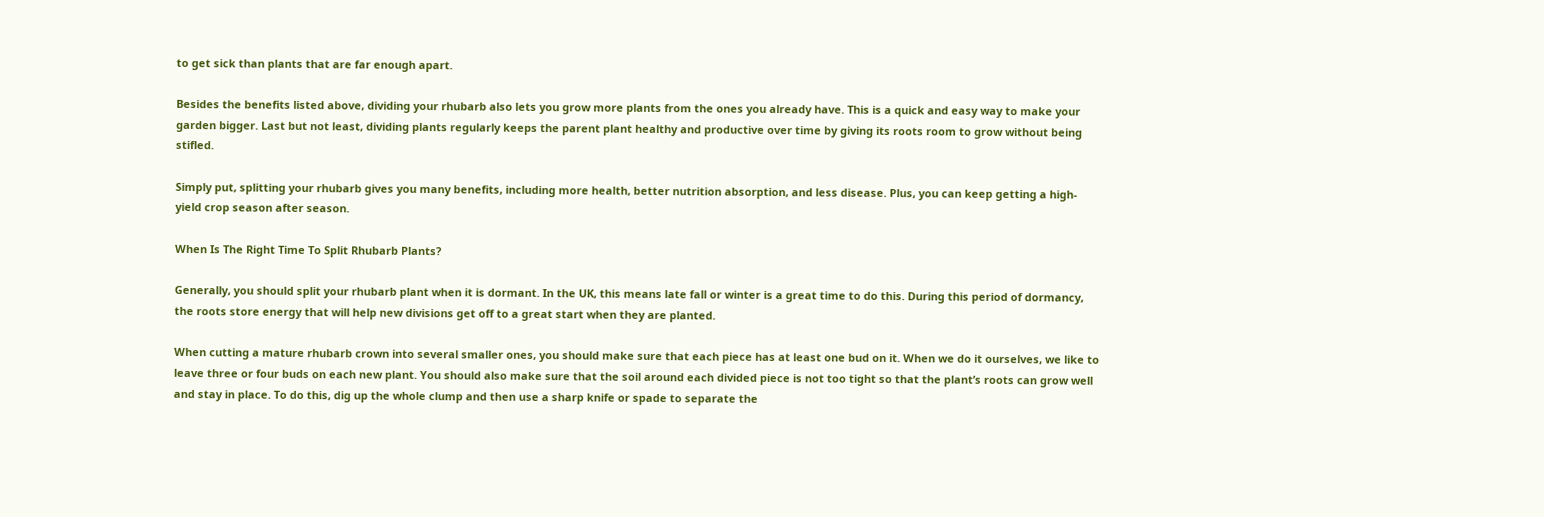to get sick than plants that are far enough apart.

Besides the benefits listed above, dividing your rhubarb also lets you grow more plants from the ones you already have. This is a quick and easy way to make your garden bigger. Last but not least, dividing plants regularly keeps the parent plant healthy and productive over time by giving its roots room to grow without being stifled.

Simply put, splitting your rhubarb gives you many benefits, including more health, better nutrition absorption, and less disease. Plus, you can keep getting a high-yield crop season after season.

When Is The Right Time To Split Rhubarb Plants?

Generally, you should split your rhubarb plant when it is dormant. In the UK, this means late fall or winter is a great time to do this. During this period of dormancy, the roots store energy that will help new divisions get off to a great start when they are planted.

When cutting a mature rhubarb crown into several smaller ones, you should make sure that each piece has at least one bud on it. When we do it ourselves, we like to leave three or four buds on each new plant. You should also make sure that the soil around each divided piece is not too tight so that the plant’s roots can grow well and stay in place. To do this, dig up the whole clump and then use a sharp knife or spade to separate the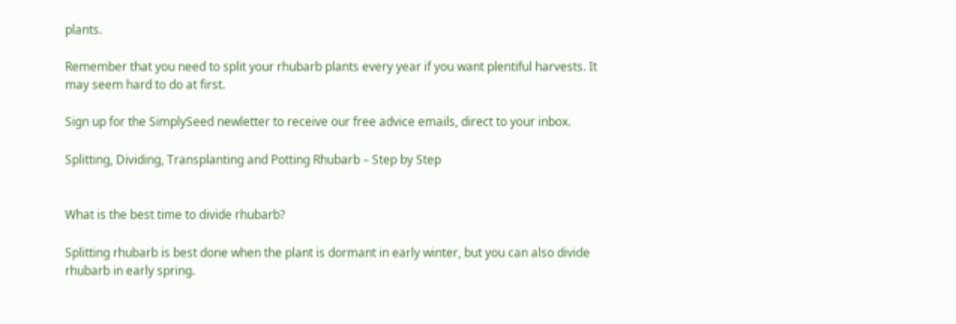plants.

Remember that you need to split your rhubarb plants every year if you want plentiful harvests. It may seem hard to do at first.

Sign up for the SimplySeed newletter to receive our free advice emails, direct to your inbox.

Splitting, Dividing, Transplanting and Potting Rhubarb – Step by Step


What is the best time to divide rhubarb?

Splitting rhubarb is best done when the plant is dormant in early winter, but you can also divide rhubarb in early spring.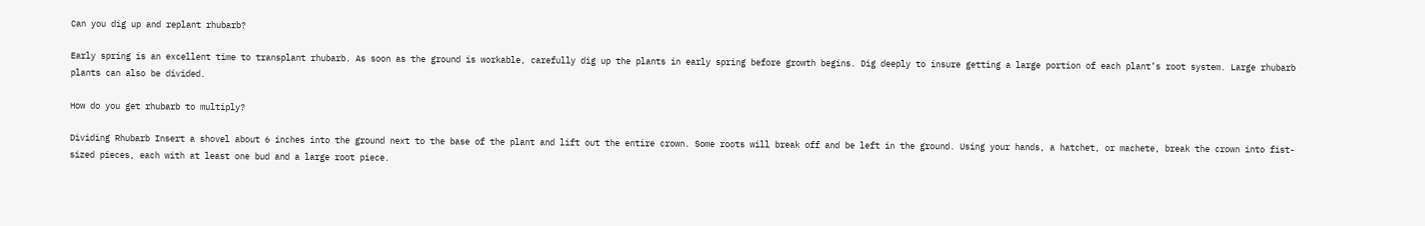Can you dig up and replant rhubarb?

Early spring is an excellent time to transplant rhubarb. As soon as the ground is workable, carefully dig up the plants in early spring before growth begins. Dig deeply to insure getting a large portion of each plant’s root system. Large rhubarb plants can also be divided.

How do you get rhubarb to multiply?

Dividing Rhubarb Insert a shovel about 6 inches into the ground next to the base of the plant and lift out the entire crown. Some roots will break off and be left in the ground. Using your hands, a hatchet, or machete, break the crown into fist-sized pieces, each with at least one bud and a large root piece.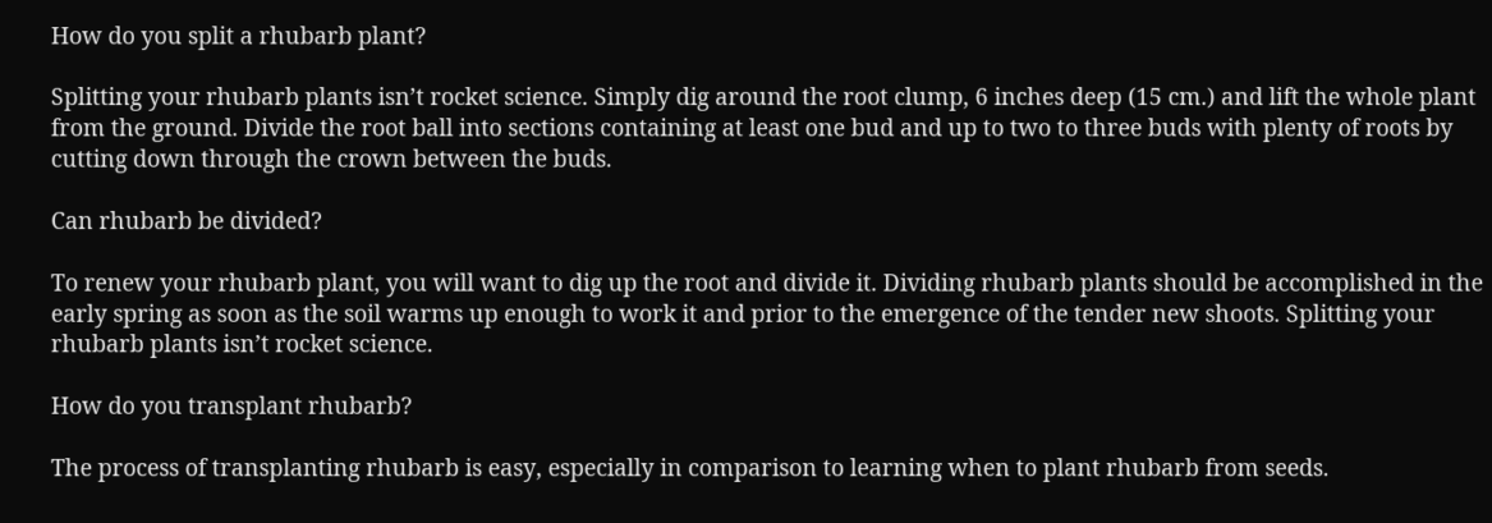How do you split a rhubarb plant?

Splitting your rhubarb plants isn’t rocket science. Simply dig around the root clump, 6 inches deep (15 cm.) and lift the whole plant from the ground. Divide the root ball into sections containing at least one bud and up to two to three buds with plenty of roots by cutting down through the crown between the buds.

Can rhubarb be divided?

To renew your rhubarb plant, you will want to dig up the root and divide it. Dividing rhubarb plants should be accomplished in the early spring as soon as the soil warms up enough to work it and prior to the emergence of the tender new shoots. Splitting your rhubarb plants isn’t rocket science.

How do you transplant rhubarb?

The process of transplanting rhubarb is easy, especially in comparison to learning when to plant rhubarb from seeds.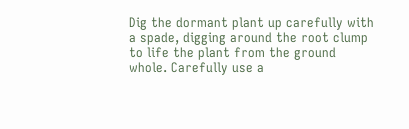Dig the dormant plant up carefully with a spade, digging around the root clump to life the plant from the ground whole. Carefully use a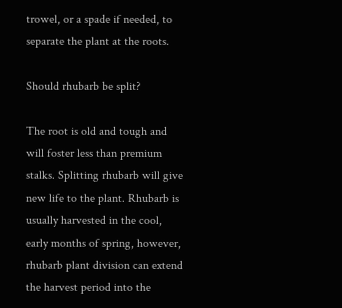trowel, or a spade if needed, to separate the plant at the roots.

Should rhubarb be split?

The root is old and tough and will foster less than premium stalks. Splitting rhubarb will give new life to the plant. Rhubarb is usually harvested in the cool, early months of spring, however, rhubarb plant division can extend the harvest period into the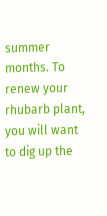summer months. To renew your rhubarb plant, you will want to dig up the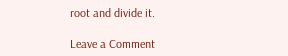root and divide it.

Leave a Comment